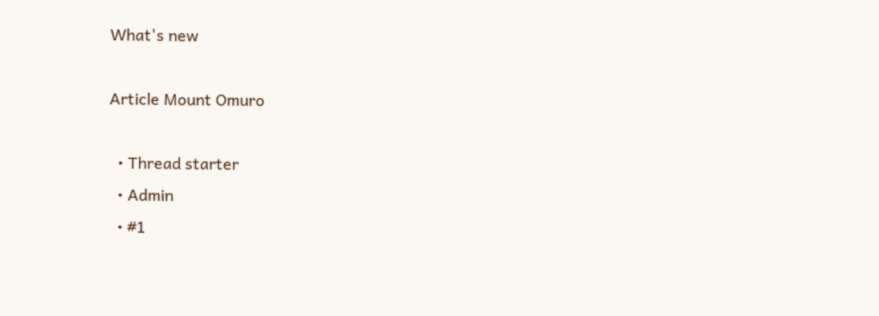What's new

Article Mount Omuro

  • Thread starter
  • Admin
  • #1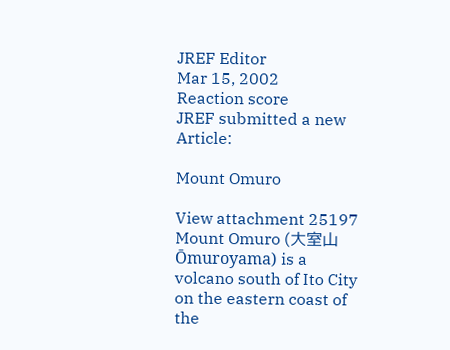JREF Editor
Mar 15, 2002
Reaction score
JREF submitted a new Article:

Mount Omuro

View attachment 25197
Mount Omuro (大室山 Ōmuroyama) is a volcano south of Ito City on the eastern coast of the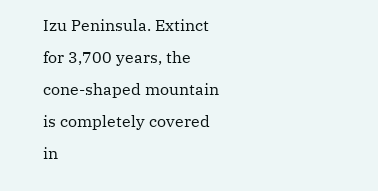Izu Peninsula. Extinct for 3,700 years, the cone-shaped mountain is completely covered in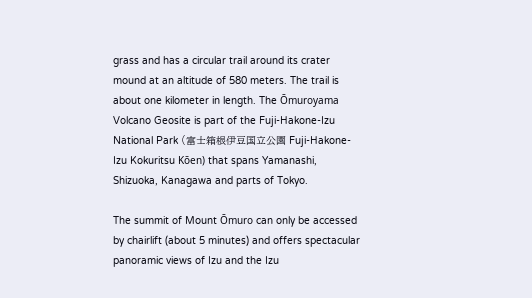grass and has a circular trail around its crater mound at an altitude of 580 meters. The trail is about one kilometer in length. The Ōmuroyama Volcano Geosite is part of the Fuji-Hakone-Izu National Park (富士箱根伊豆国立公園 Fuji-Hakone-Izu Kokuritsu Kōen) that spans Yamanashi, Shizuoka, Kanagawa and parts of Tokyo.

The summit of Mount Ōmuro can only be accessed by chairlift (about 5 minutes) and offers spectacular panoramic views of Izu and the Izu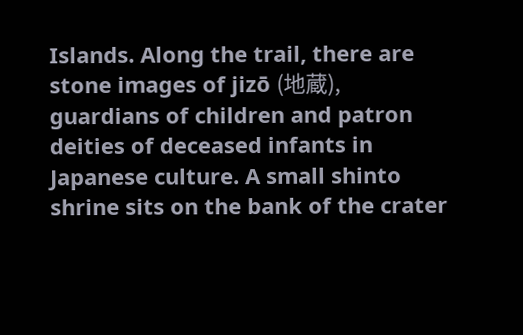Islands. Along the trail, there are stone images of jizō (地蔵), guardians of children and patron deities of deceased infants in Japanese culture. A small shinto shrine sits on the bank of the crater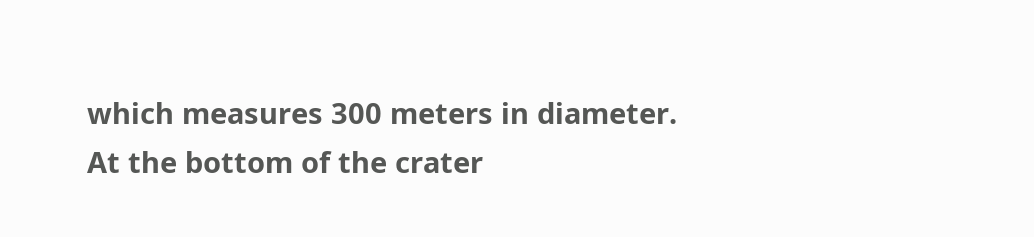which measures 300 meters in diameter. At the bottom of the crater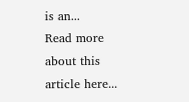is an...
Read more about this article here...